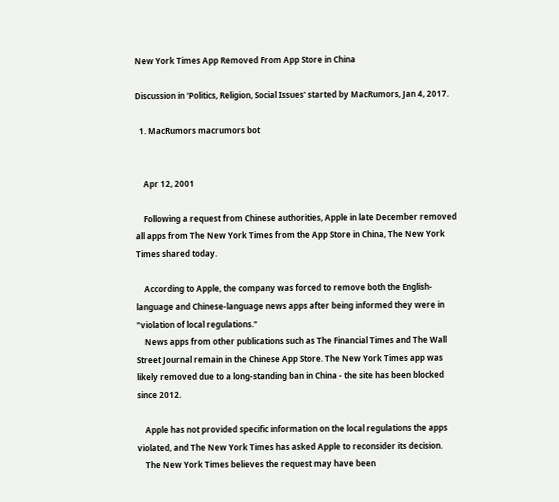New York Times App Removed From App Store in China

Discussion in 'Politics, Religion, Social Issues' started by MacRumors, Jan 4, 2017.

  1. MacRumors macrumors bot


    Apr 12, 2001

    Following a request from Chinese authorities, Apple in late December removed all apps from The New York Times from the App Store in China, The New York Times shared today.

    According to Apple, the company was forced to remove both the English-language and Chinese-language news apps after being informed they were in "violation of local regulations."
    News apps from other publications such as The Financial Times and The Wall Street Journal remain in the Chinese App Store. The New York Times app was likely removed due to a long-standing ban in China - the site has been blocked since 2012.

    Apple has not provided specific information on the local regulations the apps violated, and The New York Times has asked Apple to reconsider its decision.
    The New York Times believes the request may have been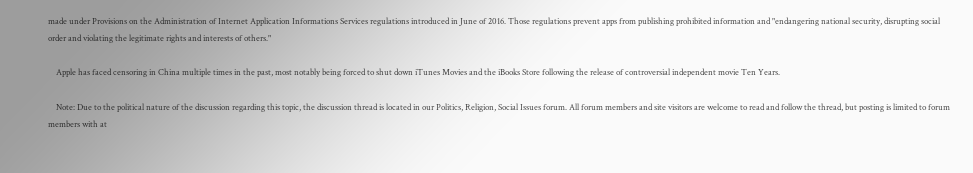made under Provisions on the Administration of Internet Application Informations Services regulations introduced in June of 2016. Those regulations prevent apps from publishing prohibited information and "endangering national security, disrupting social order and violating the legitimate rights and interests of others."

    Apple has faced censoring in China multiple times in the past, most notably being forced to shut down iTunes Movies and the iBooks Store following the release of controversial independent movie Ten Years.

    Note: Due to the political nature of the discussion regarding this topic, the discussion thread is located in our Politics, Religion, Social Issues forum. All forum members and site visitors are welcome to read and follow the thread, but posting is limited to forum members with at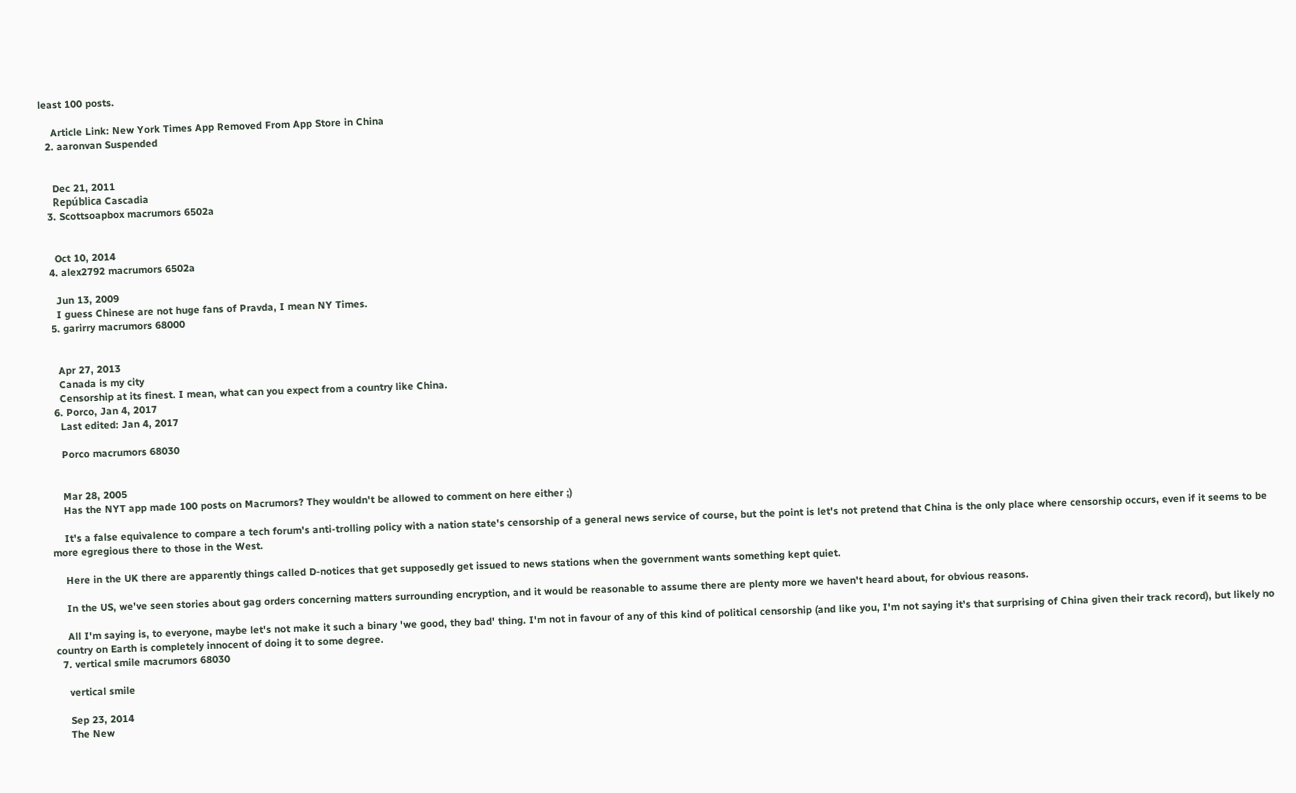least 100 posts.

    Article Link: New York Times App Removed From App Store in China
  2. aaronvan Suspended


    Dec 21, 2011
    República Cascadia
  3. Scottsoapbox macrumors 6502a


    Oct 10, 2014
  4. alex2792 macrumors 6502a

    Jun 13, 2009
    I guess Chinese are not huge fans of Pravda, I mean NY Times.
  5. garirry macrumors 68000


    Apr 27, 2013
    Canada is my city
    Censorship at its finest. I mean, what can you expect from a country like China.
  6. Porco, Jan 4, 2017
    Last edited: Jan 4, 2017

    Porco macrumors 68030


    Mar 28, 2005
    Has the NYT app made 100 posts on Macrumors? They wouldn't be allowed to comment on here either ;)

    It's a false equivalence to compare a tech forum's anti-trolling policy with a nation state's censorship of a general news service of course, but the point is let's not pretend that China is the only place where censorship occurs, even if it seems to be more egregious there to those in the West.

    Here in the UK there are apparently things called D-notices that get supposedly get issued to news stations when the government wants something kept quiet.

    In the US, we've seen stories about gag orders concerning matters surrounding encryption, and it would be reasonable to assume there are plenty more we haven't heard about, for obvious reasons.

    All I'm saying is, to everyone, maybe let's not make it such a binary 'we good, they bad' thing. I'm not in favour of any of this kind of political censorship (and like you, I'm not saying it's that surprising of China given their track record), but likely no country on Earth is completely innocent of doing it to some degree.
  7. vertical smile macrumors 68030

    vertical smile

    Sep 23, 2014
    The New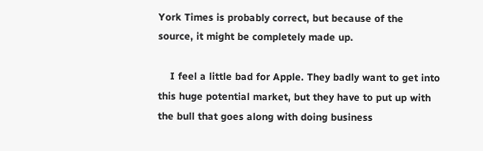York Times is probably correct, but because of the source, it might be completely made up.

    I feel a little bad for Apple. They badly want to get into this huge potential market, but they have to put up with the bull that goes along with doing business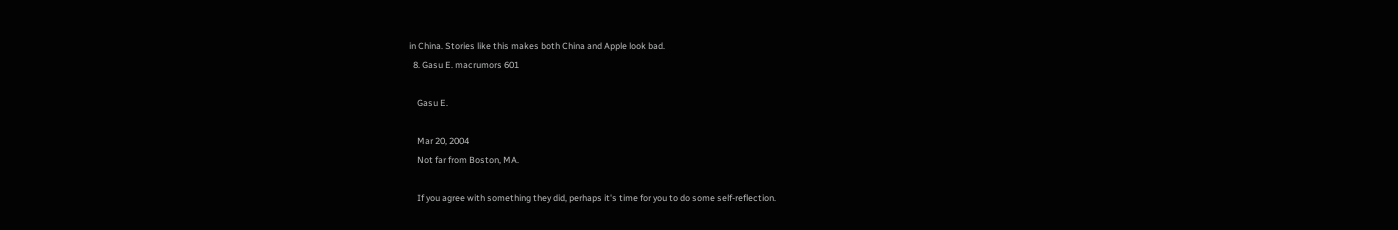in China. Stories like this makes both China and Apple look bad.
  8. Gasu E. macrumors 601

    Gasu E.

    Mar 20, 2004
    Not far from Boston, MA.

    If you agree with something they did, perhaps it's time for you to do some self-reflection.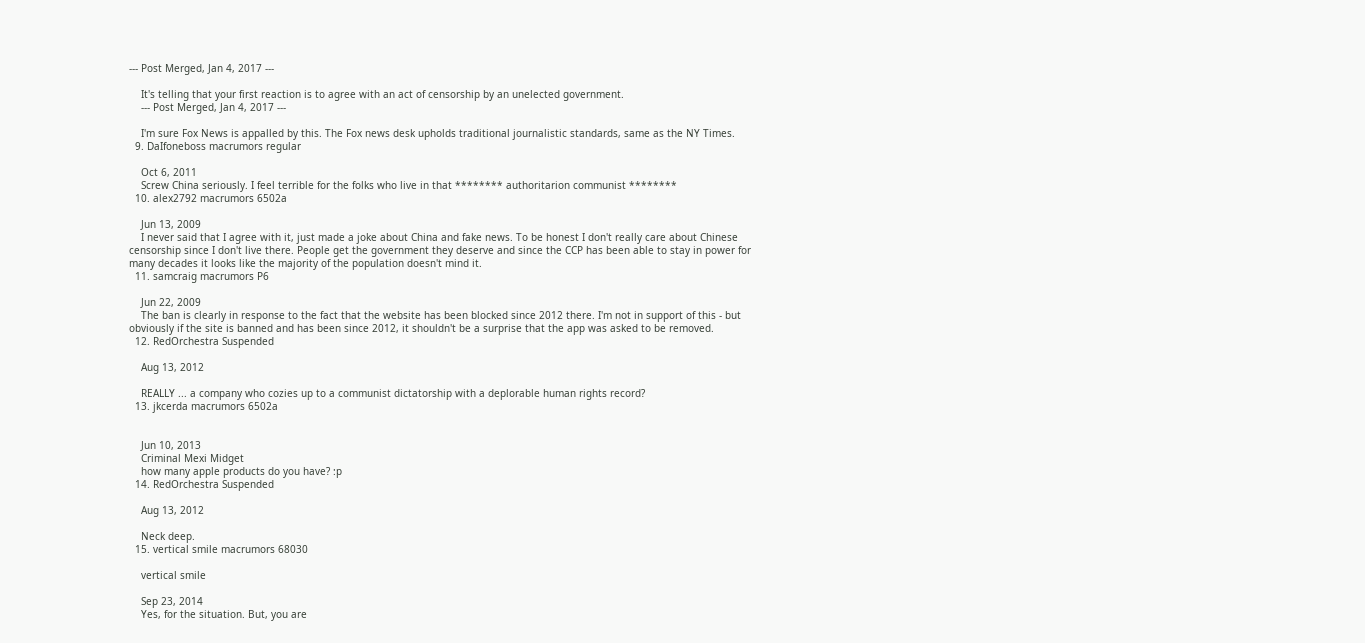--- Post Merged, Jan 4, 2017 ---

    It's telling that your first reaction is to agree with an act of censorship by an unelected government.
    --- Post Merged, Jan 4, 2017 ---

    I'm sure Fox News is appalled by this. The Fox news desk upholds traditional journalistic standards, same as the NY Times.
  9. DaIfoneboss macrumors regular

    Oct 6, 2011
    Screw China seriously. I feel terrible for the folks who live in that ******** authoritarion communist ********
  10. alex2792 macrumors 6502a

    Jun 13, 2009
    I never said that I agree with it, just made a joke about China and fake news. To be honest I don't really care about Chinese censorship since I don't live there. People get the government they deserve and since the CCP has been able to stay in power for many decades it looks like the majority of the population doesn't mind it.
  11. samcraig macrumors P6

    Jun 22, 2009
    The ban is clearly in response to the fact that the website has been blocked since 2012 there. I'm not in support of this - but obviously if the site is banned and has been since 2012, it shouldn't be a surprise that the app was asked to be removed.
  12. RedOrchestra Suspended

    Aug 13, 2012

    REALLY ... a company who cozies up to a communist dictatorship with a deplorable human rights record?
  13. jkcerda macrumors 6502a


    Jun 10, 2013
    Criminal Mexi Midget
    how many apple products do you have? :p
  14. RedOrchestra Suspended

    Aug 13, 2012

    Neck deep.
  15. vertical smile macrumors 68030

    vertical smile

    Sep 23, 2014
    Yes, for the situation. But, you are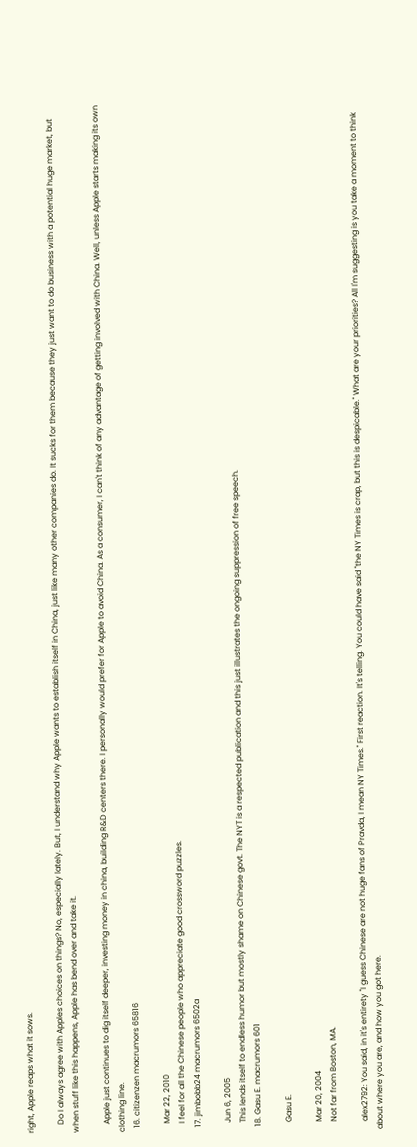right, Apple reaps what it sows.

    Do I always agree with Apples choices on things? No, especially lately. But, I understand why Apple wants to establish itself in China, just like many other companies do. It sucks for them because they just want to do business with a potential huge market, but when stuff like this happens, Apple has bend over and take it.

    Apple just continues to dig itself deeper, investing money in china, building R&D centers there. I personally would prefer for Apple to avoid China. As a consumer, I can't think of any advantage of getting involved with China. Well, unless Apple starts making its own clothing line.
  16. citizenzen macrumors 65816

    Mar 22, 2010
    I feel for all the Chinese people who appreciate good crossword puzzles.
  17. jimbobb24 macrumors 6502a

    Jun 6, 2005
    This lends itself to endless humor but mostly shame on Chinese govt. The NYT is a respected publication and this just illustrates the ongoing suppression of free speech.
  18. Gasu E. macrumors 601

    Gasu E.

    Mar 20, 2004
    Not far from Boston, MA.

    alex2792: You said, in it's entirety "I guess Chinese are not huge fans of Pravda, I mean NY Times." First reaction. It's telling. You could have said "the NY Times is crap, but this is despicable." What are your priorities? All I'm suggesting is you take a moment to think about where you are, and how you got here.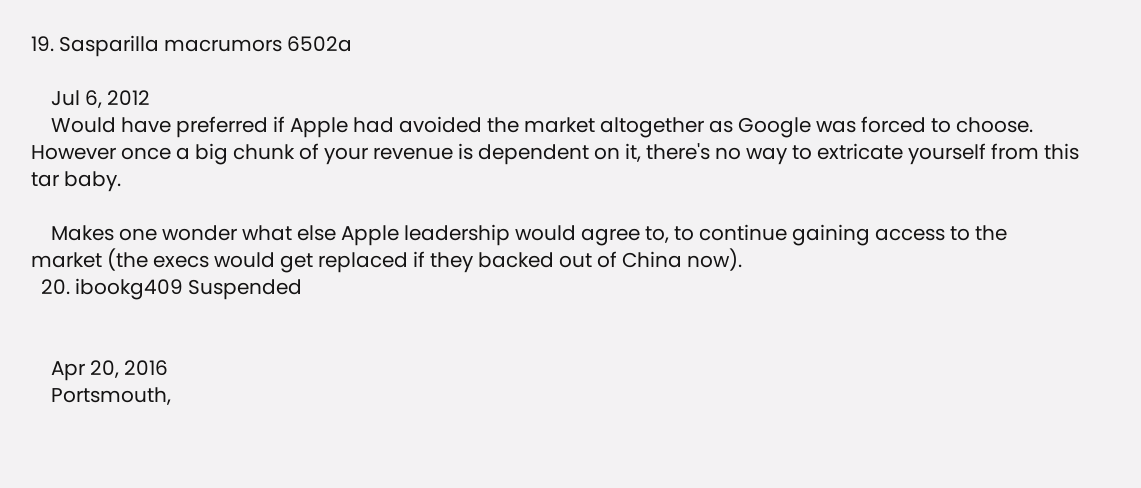19. Sasparilla macrumors 6502a

    Jul 6, 2012
    Would have preferred if Apple had avoided the market altogether as Google was forced to choose. However once a big chunk of your revenue is dependent on it, there's no way to extricate yourself from this tar baby.

    Makes one wonder what else Apple leadership would agree to, to continue gaining access to the market (the execs would get replaced if they backed out of China now).
  20. ibookg409 Suspended


    Apr 20, 2016
    Portsmouth,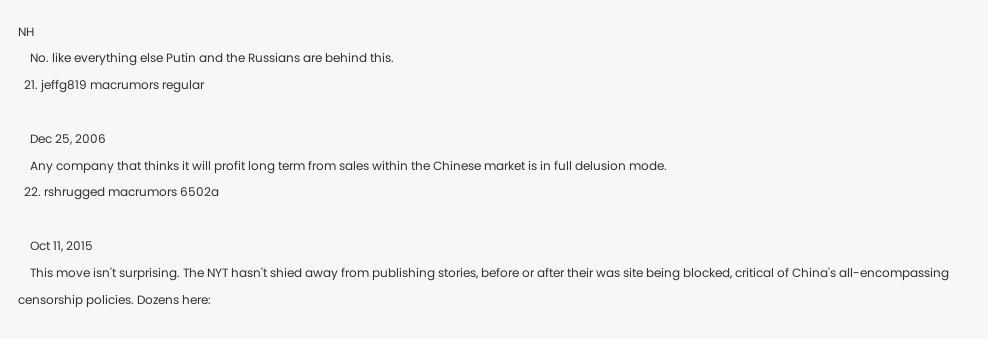NH
    No. like everything else Putin and the Russians are behind this.
  21. jeffg819 macrumors regular

    Dec 25, 2006
    Any company that thinks it will profit long term from sales within the Chinese market is in full delusion mode.
  22. rshrugged macrumors 6502a

    Oct 11, 2015
    This move isn't surprising. The NYT hasn't shied away from publishing stories, before or after their was site being blocked, critical of China's all-encompassing censorship policies. Dozens here: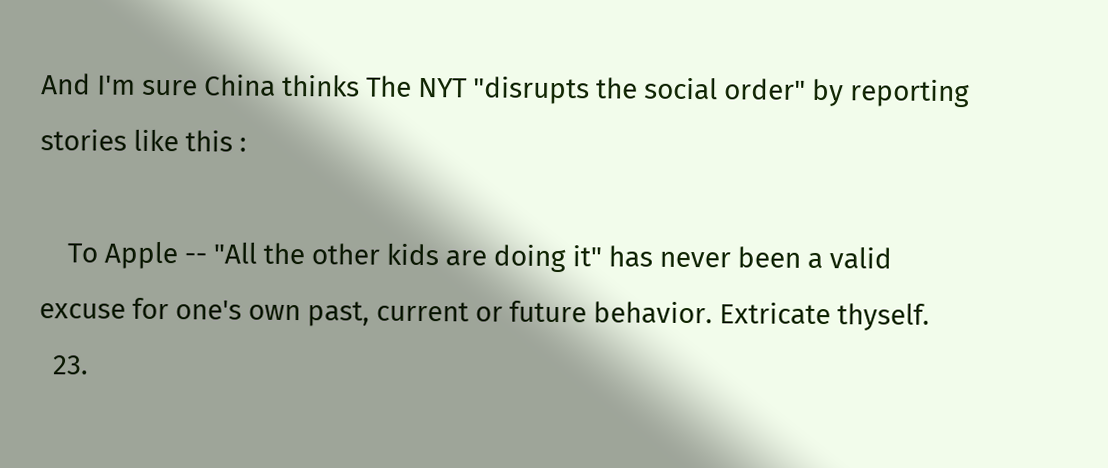And I'm sure China thinks The NYT "disrupts the social order" by reporting stories like this :

    To Apple -- "All the other kids are doing it" has never been a valid excuse for one's own past, current or future behavior. Extricate thyself.
  23.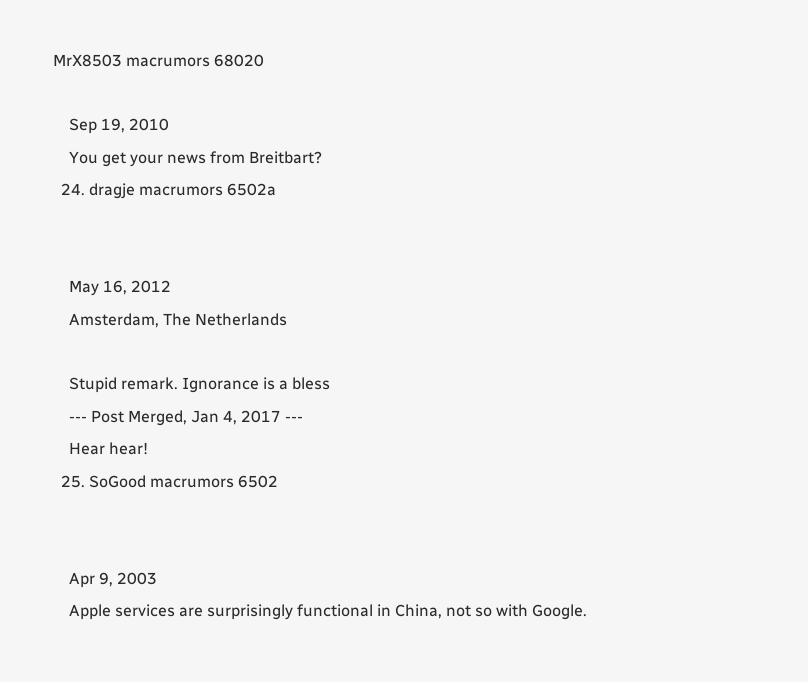MrX8503 macrumors 68020

    Sep 19, 2010
    You get your news from Breitbart?
  24. dragje macrumors 6502a


    May 16, 2012
    Amsterdam, The Netherlands

    Stupid remark. Ignorance is a bless
    --- Post Merged, Jan 4, 2017 ---
    Hear hear!
  25. SoGood macrumors 6502


    Apr 9, 2003
    Apple services are surprisingly functional in China, not so with Google.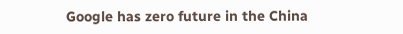Google has zero future in the China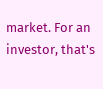market. For an investor, that's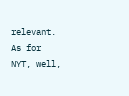relevant. As for NYT, well,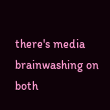there's media brainwashing on both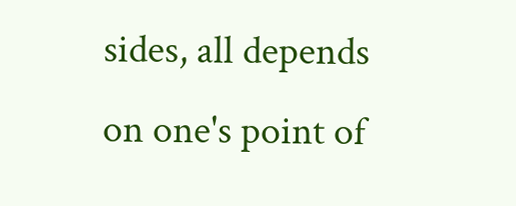sides, all depends on one's point of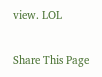view. LOL

Share This Page